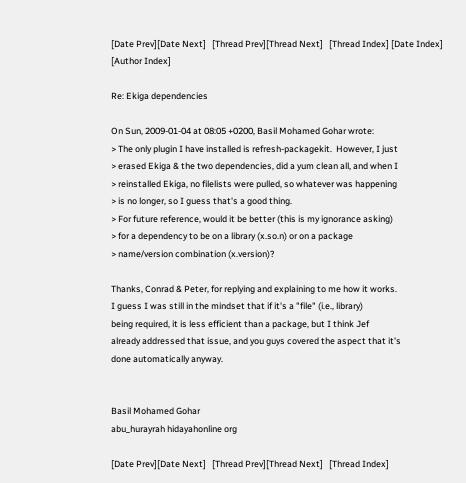[Date Prev][Date Next]   [Thread Prev][Thread Next]   [Thread Index] [Date Index] [Author Index]

Re: Ekiga dependencies

On Sun, 2009-01-04 at 08:05 +0200, Basil Mohamed Gohar wrote:
> The only plugin I have installed is refresh-packagekit.  However, I just
> erased Ekiga & the two dependencies, did a yum clean all, and when I
> reinstalled Ekiga, no filelists were pulled, so whatever was happening
> is no longer, so I guess that's a good thing.
> For future reference, would it be better (this is my ignorance asking)
> for a dependency to be on a library (x.so.n) or on a package
> name/version combination (x.version)?

Thanks, Conrad & Peter, for replying and explaining to me how it works.
I guess I was still in the mindset that if it's a "file" (i.e., library)
being required, it is less efficient than a package, but I think Jef
already addressed that issue, and you guys covered the aspect that it's
done automatically anyway.


Basil Mohamed Gohar
abu_hurayrah hidayahonline org

[Date Prev][Date Next]   [Thread Prev][Thread Next]   [Thread Index]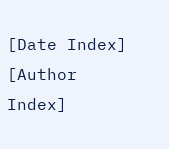[Date Index] [Author Index]